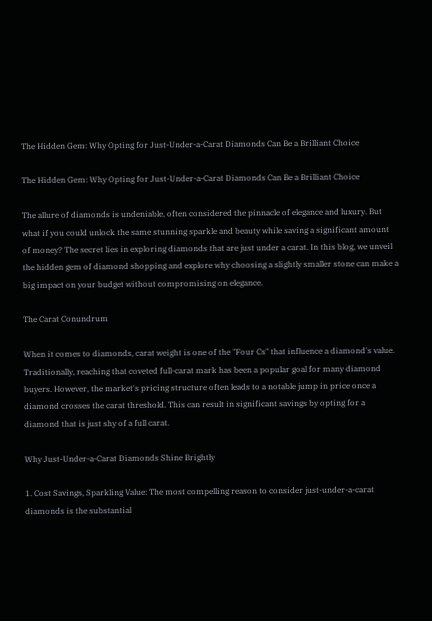The Hidden Gem: Why Opting for Just-Under-a-Carat Diamonds Can Be a Brilliant Choice

The Hidden Gem: Why Opting for Just-Under-a-Carat Diamonds Can Be a Brilliant Choice

The allure of diamonds is undeniable, often considered the pinnacle of elegance and luxury. But what if you could unlock the same stunning sparkle and beauty while saving a significant amount of money? The secret lies in exploring diamonds that are just under a carat. In this blog, we unveil the hidden gem of diamond shopping and explore why choosing a slightly smaller stone can make a big impact on your budget without compromising on elegance.

The Carat Conundrum

When it comes to diamonds, carat weight is one of the "Four Cs" that influence a diamond's value. Traditionally, reaching that coveted full-carat mark has been a popular goal for many diamond buyers. However, the market's pricing structure often leads to a notable jump in price once a diamond crosses the carat threshold. This can result in significant savings by opting for a diamond that is just shy of a full carat.

Why Just-Under-a-Carat Diamonds Shine Brightly

1. Cost Savings, Sparkling Value: The most compelling reason to consider just-under-a-carat diamonds is the substantial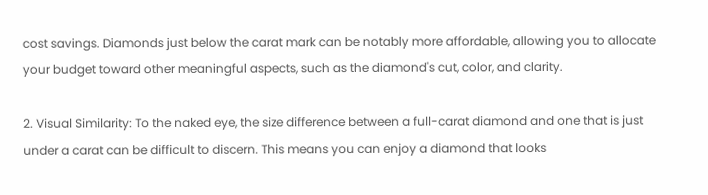cost savings. Diamonds just below the carat mark can be notably more affordable, allowing you to allocate your budget toward other meaningful aspects, such as the diamond's cut, color, and clarity.

2. Visual Similarity: To the naked eye, the size difference between a full-carat diamond and one that is just under a carat can be difficult to discern. This means you can enjoy a diamond that looks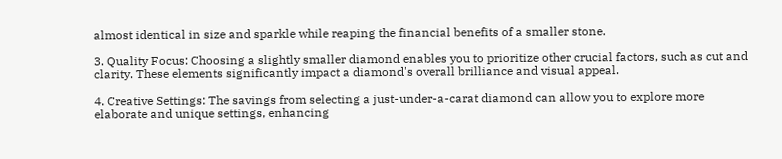almost identical in size and sparkle while reaping the financial benefits of a smaller stone.

3. Quality Focus: Choosing a slightly smaller diamond enables you to prioritize other crucial factors, such as cut and clarity. These elements significantly impact a diamond's overall brilliance and visual appeal.

4. Creative Settings: The savings from selecting a just-under-a-carat diamond can allow you to explore more elaborate and unique settings, enhancing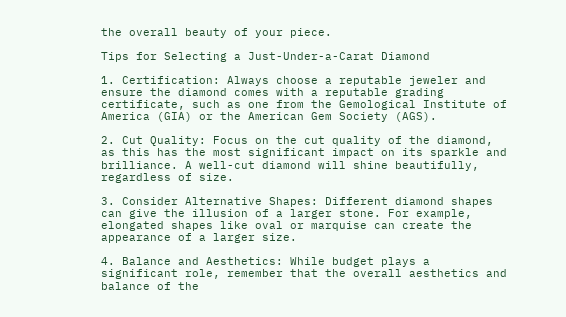the overall beauty of your piece.

Tips for Selecting a Just-Under-a-Carat Diamond

1. Certification: Always choose a reputable jeweler and ensure the diamond comes with a reputable grading certificate, such as one from the Gemological Institute of America (GIA) or the American Gem Society (AGS).

2. Cut Quality: Focus on the cut quality of the diamond, as this has the most significant impact on its sparkle and brilliance. A well-cut diamond will shine beautifully, regardless of size.

3. Consider Alternative Shapes: Different diamond shapes can give the illusion of a larger stone. For example, elongated shapes like oval or marquise can create the appearance of a larger size.

4. Balance and Aesthetics: While budget plays a significant role, remember that the overall aesthetics and balance of the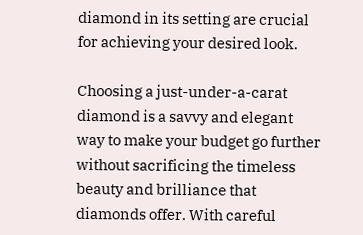diamond in its setting are crucial for achieving your desired look.

Choosing a just-under-a-carat diamond is a savvy and elegant way to make your budget go further without sacrificing the timeless beauty and brilliance that diamonds offer. With careful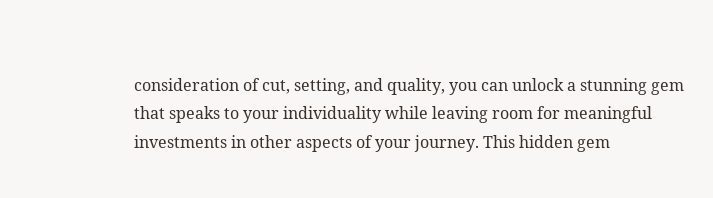consideration of cut, setting, and quality, you can unlock a stunning gem that speaks to your individuality while leaving room for meaningful investments in other aspects of your journey. This hidden gem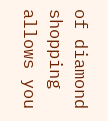of diamond shopping allows you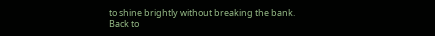to shine brightly without breaking the bank.
Back to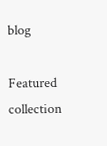blog

Featured collection